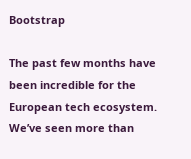Bootstrap

The past few months have been incredible for the European tech ecosystem. We’ve seen more than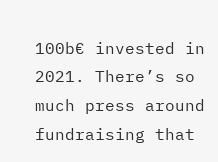100b€ invested in 2021. There’s so much press around fundraising that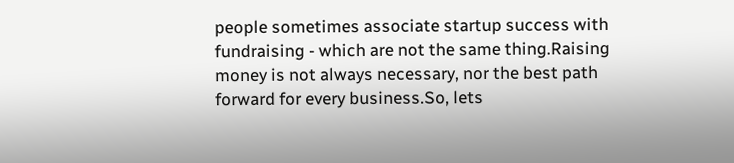people sometimes associate startup success with fundraising - which are not the same thing.Raising money is not always necessary, nor the best path forward for every business.So, lets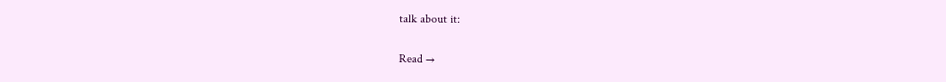talk about it:

Read →